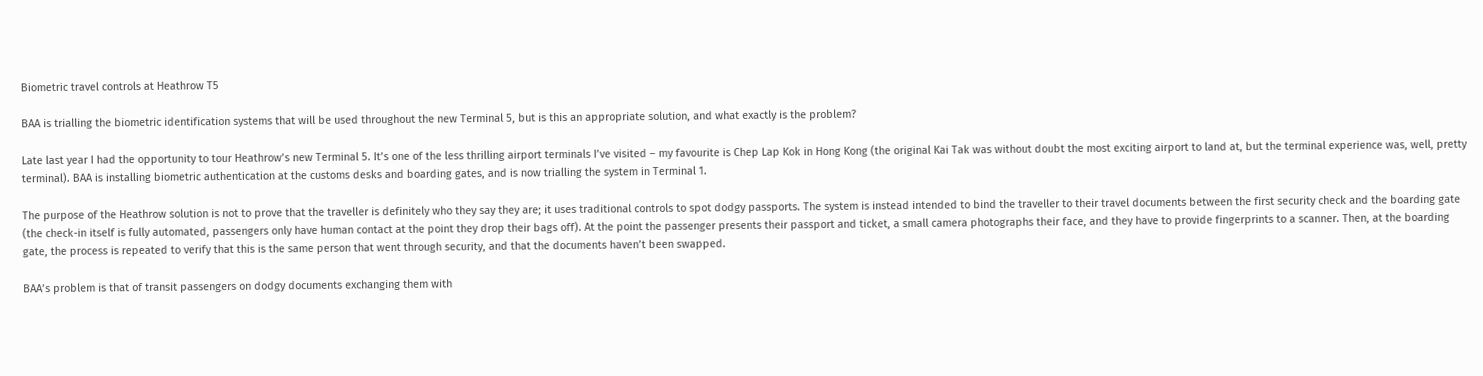Biometric travel controls at Heathrow T5

BAA is trialling the biometric identification systems that will be used throughout the new Terminal 5, but is this an appropriate solution, and what exactly is the problem?

Late last year I had the opportunity to tour Heathrow’s new Terminal 5. It’s one of the less thrilling airport terminals I’ve visited – my favourite is Chep Lap Kok in Hong Kong (the original Kai Tak was without doubt the most exciting airport to land at, but the terminal experience was, well, pretty terminal). BAA is installing biometric authentication at the customs desks and boarding gates, and is now trialling the system in Terminal 1.

The purpose of the Heathrow solution is not to prove that the traveller is definitely who they say they are; it uses traditional controls to spot dodgy passports. The system is instead intended to bind the traveller to their travel documents between the first security check and the boarding gate (the check-in itself is fully automated, passengers only have human contact at the point they drop their bags off). At the point the passenger presents their passport and ticket, a small camera photographs their face, and they have to provide fingerprints to a scanner. Then, at the boarding gate, the process is repeated to verify that this is the same person that went through security, and that the documents haven’t been swapped.

BAA’s problem is that of transit passengers on dodgy documents exchanging them with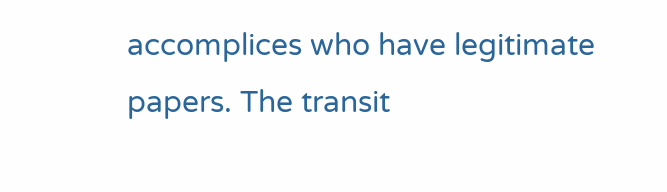accomplices who have legitimate papers. The transit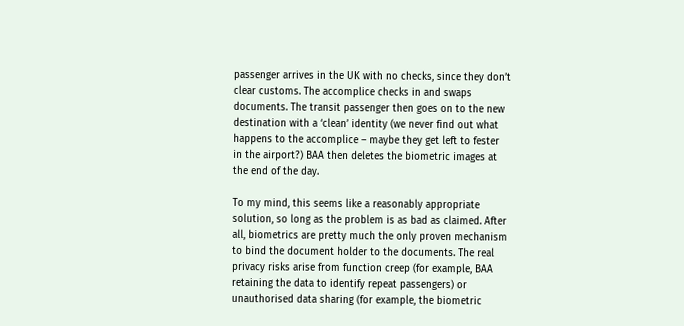passenger arrives in the UK with no checks, since they don’t clear customs. The accomplice checks in and swaps documents. The transit passenger then goes on to the new destination with a ‘clean’ identity (we never find out what happens to the accomplice – maybe they get left to fester in the airport?) BAA then deletes the biometric images at the end of the day.

To my mind, this seems like a reasonably appropriate solution, so long as the problem is as bad as claimed. After all, biometrics are pretty much the only proven mechanism to bind the document holder to the documents. The real privacy risks arise from function creep (for example, BAA retaining the data to identify repeat passengers) or unauthorised data sharing (for example, the biometric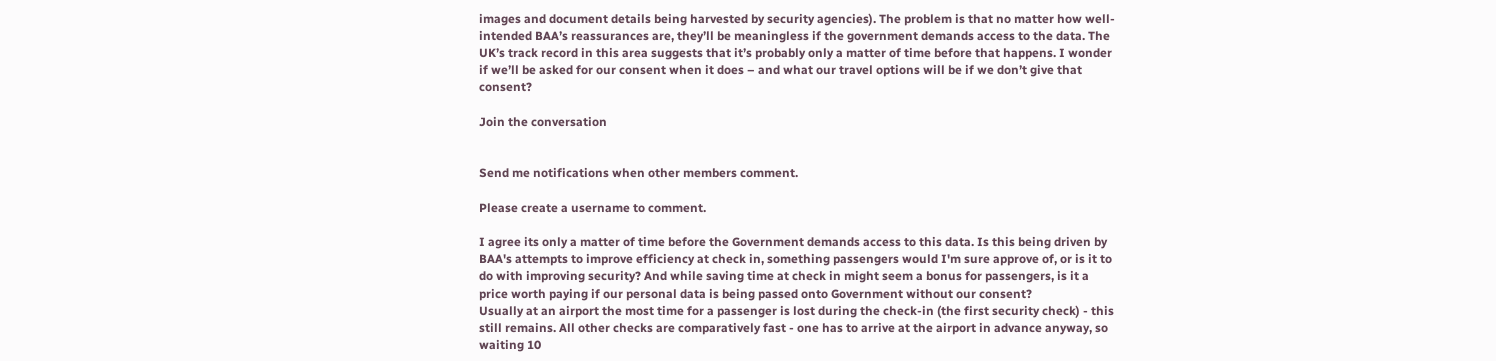images and document details being harvested by security agencies). The problem is that no matter how well-intended BAA’s reassurances are, they’ll be meaningless if the government demands access to the data. The UK’s track record in this area suggests that it’s probably only a matter of time before that happens. I wonder if we’ll be asked for our consent when it does – and what our travel options will be if we don’t give that consent?

Join the conversation


Send me notifications when other members comment.

Please create a username to comment.

I agree its only a matter of time before the Government demands access to this data. Is this being driven by BAA's attempts to improve efficiency at check in, something passengers would I'm sure approve of, or is it to do with improving security? And while saving time at check in might seem a bonus for passengers, is it a price worth paying if our personal data is being passed onto Government without our consent?
Usually at an airport the most time for a passenger is lost during the check-in (the first security check) - this still remains. All other checks are comparatively fast - one has to arrive at the airport in advance anyway, so waiting 10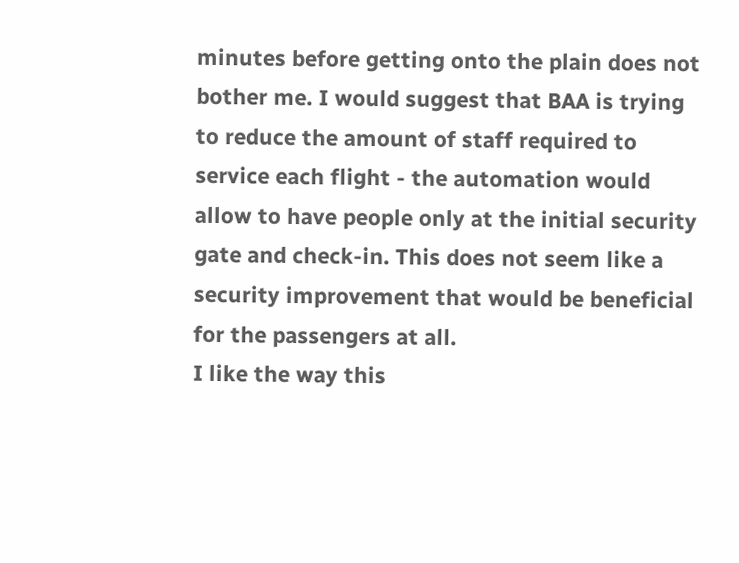minutes before getting onto the plain does not bother me. I would suggest that BAA is trying to reduce the amount of staff required to service each flight - the automation would allow to have people only at the initial security gate and check-in. This does not seem like a security improvement that would be beneficial for the passengers at all.
I like the way this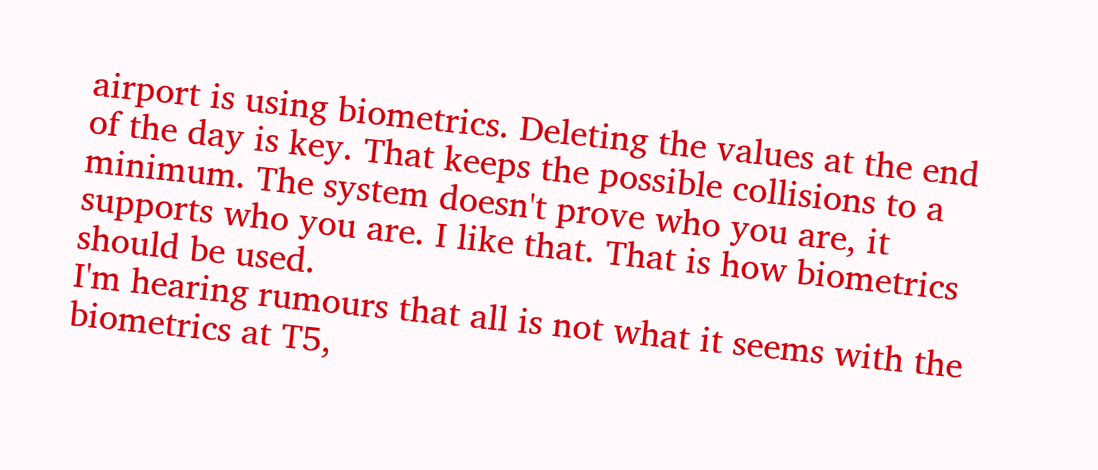airport is using biometrics. Deleting the values at the end of the day is key. That keeps the possible collisions to a minimum. The system doesn't prove who you are, it supports who you are. I like that. That is how biometrics should be used.
I'm hearing rumours that all is not what it seems with the biometrics at T5,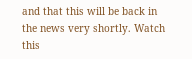and that this will be back in the news very shortly. Watch this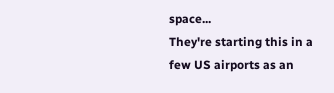space...
They're starting this in a few US airports as an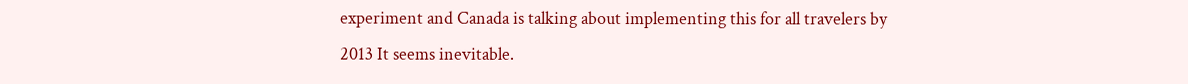experiment and Canada is talking about implementing this for all travelers by 2013 It seems inevitable.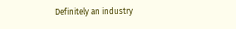Definitely an industry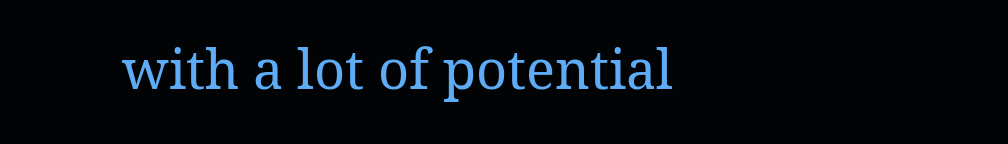with a lot of potential